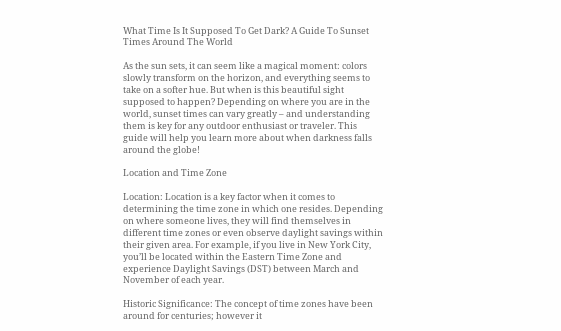What Time Is It Supposed To Get Dark? A Guide To Sunset Times Around The World

As the sun sets, it can seem like a magical moment: colors slowly transform on the horizon, and everything seems to take on a softer hue. But when is this beautiful sight supposed to happen? Depending on where you are in the world, sunset times can vary greatly – and understanding them is key for any outdoor enthusiast or traveler. This guide will help you learn more about when darkness falls around the globe!

Location and Time Zone

Location: Location is a key factor when it comes to determining the time zone in which one resides. Depending on where someone lives, they will find themselves in different time zones or even observe daylight savings within their given area. For example, if you live in New York City, you’ll be located within the Eastern Time Zone and experience Daylight Savings (DST) between March and November of each year.

Historic Significance: The concept of time zones have been around for centuries; however it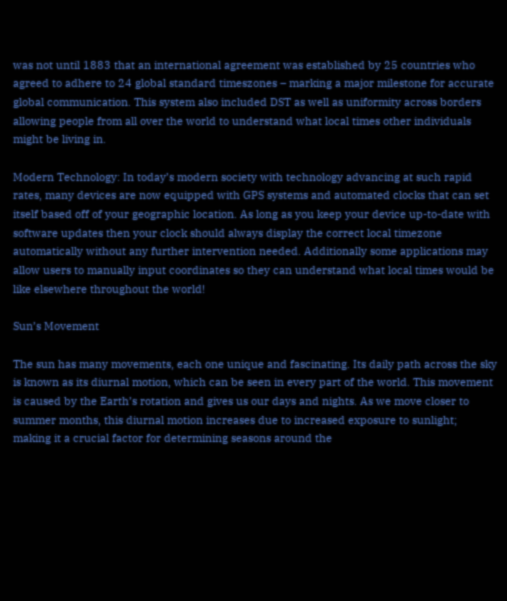was not until 1883 that an international agreement was established by 25 countries who agreed to adhere to 24 global standard timeszones – marking a major milestone for accurate global communication. This system also included DST as well as uniformity across borders allowing people from all over the world to understand what local times other individuals might be living in.

Modern Technology: In today’s modern society with technology advancing at such rapid rates, many devices are now equipped with GPS systems and automated clocks that can set itself based off of your geographic location. As long as you keep your device up-to-date with software updates then your clock should always display the correct local timezone automatically without any further intervention needed. Additionally some applications may allow users to manually input coordinates so they can understand what local times would be like elsewhere throughout the world!

Sun’s Movement

The sun has many movements, each one unique and fascinating. Its daily path across the sky is known as its diurnal motion, which can be seen in every part of the world. This movement is caused by the Earth’s rotation and gives us our days and nights. As we move closer to summer months, this diurnal motion increases due to increased exposure to sunlight; making it a crucial factor for determining seasons around the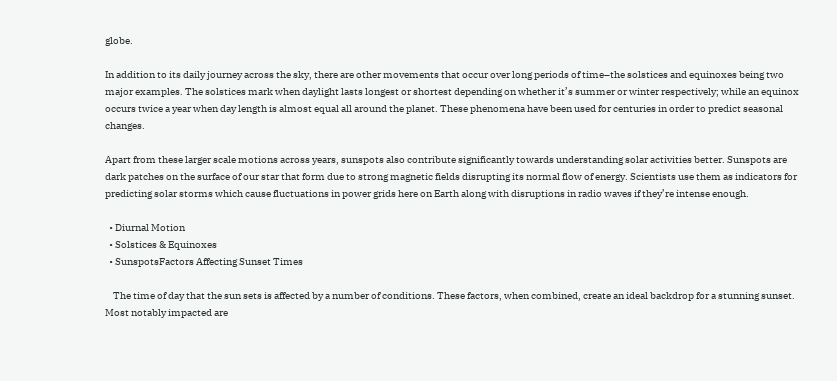globe.

In addition to its daily journey across the sky, there are other movements that occur over long periods of time–the solstices and equinoxes being two major examples. The solstices mark when daylight lasts longest or shortest depending on whether it’s summer or winter respectively; while an equinox occurs twice a year when day length is almost equal all around the planet. These phenomena have been used for centuries in order to predict seasonal changes.

Apart from these larger scale motions across years, sunspots also contribute significantly towards understanding solar activities better. Sunspots are dark patches on the surface of our star that form due to strong magnetic fields disrupting its normal flow of energy. Scientists use them as indicators for predicting solar storms which cause fluctuations in power grids here on Earth along with disruptions in radio waves if they’re intense enough.

  • Diurnal Motion
  • Solstices & Equinoxes
  • SunspotsFactors Affecting Sunset Times

    The time of day that the sun sets is affected by a number of conditions. These factors, when combined, create an ideal backdrop for a stunning sunset. Most notably impacted are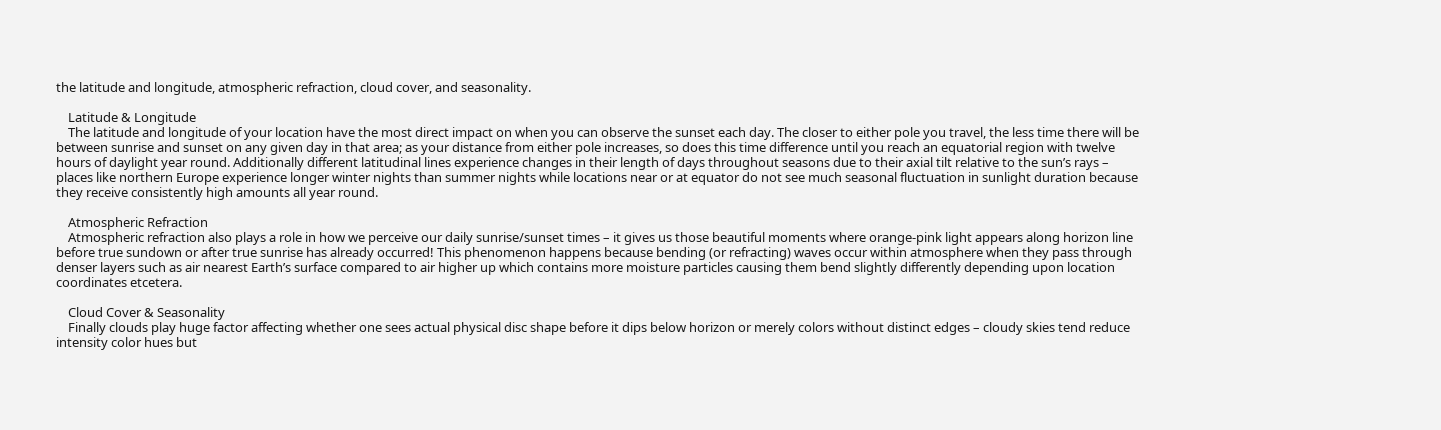the latitude and longitude, atmospheric refraction, cloud cover, and seasonality.

    Latitude & Longitude
    The latitude and longitude of your location have the most direct impact on when you can observe the sunset each day. The closer to either pole you travel, the less time there will be between sunrise and sunset on any given day in that area; as your distance from either pole increases, so does this time difference until you reach an equatorial region with twelve hours of daylight year round. Additionally different latitudinal lines experience changes in their length of days throughout seasons due to their axial tilt relative to the sun’s rays – places like northern Europe experience longer winter nights than summer nights while locations near or at equator do not see much seasonal fluctuation in sunlight duration because they receive consistently high amounts all year round.

    Atmospheric Refraction
    Atmospheric refraction also plays a role in how we perceive our daily sunrise/sunset times – it gives us those beautiful moments where orange-pink light appears along horizon line before true sundown or after true sunrise has already occurred! This phenomenon happens because bending (or refracting) waves occur within atmosphere when they pass through denser layers such as air nearest Earth’s surface compared to air higher up which contains more moisture particles causing them bend slightly differently depending upon location coordinates etcetera.

    Cloud Cover & Seasonality
    Finally clouds play huge factor affecting whether one sees actual physical disc shape before it dips below horizon or merely colors without distinct edges – cloudy skies tend reduce intensity color hues but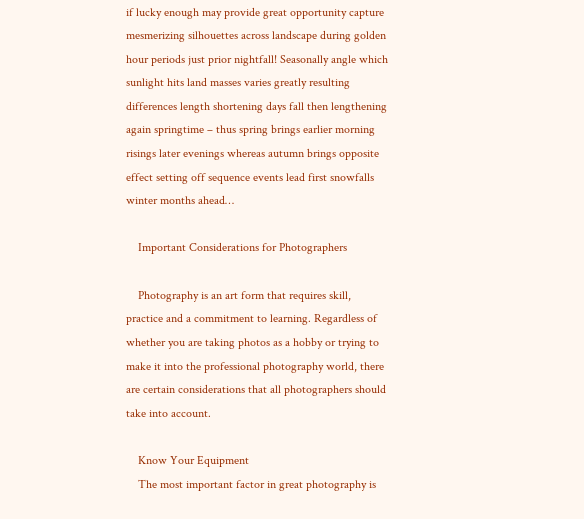if lucky enough may provide great opportunity capture mesmerizing silhouettes across landscape during golden hour periods just prior nightfall! Seasonally angle which sunlight hits land masses varies greatly resulting differences length shortening days fall then lengthening again springtime – thus spring brings earlier morning risings later evenings whereas autumn brings opposite effect setting off sequence events lead first snowfalls winter months ahead…

    Important Considerations for Photographers

    Photography is an art form that requires skill, practice and a commitment to learning. Regardless of whether you are taking photos as a hobby or trying to make it into the professional photography world, there are certain considerations that all photographers should take into account.

    Know Your Equipment
    The most important factor in great photography is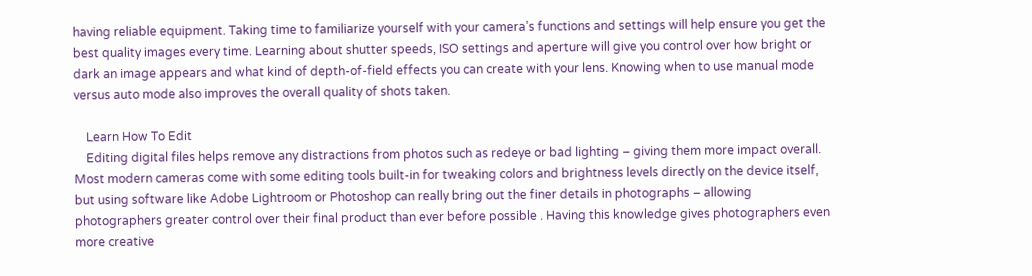having reliable equipment. Taking time to familiarize yourself with your camera’s functions and settings will help ensure you get the best quality images every time. Learning about shutter speeds, ISO settings and aperture will give you control over how bright or dark an image appears and what kind of depth-of-field effects you can create with your lens. Knowing when to use manual mode versus auto mode also improves the overall quality of shots taken.

    Learn How To Edit
    Editing digital files helps remove any distractions from photos such as redeye or bad lighting – giving them more impact overall. Most modern cameras come with some editing tools built-in for tweaking colors and brightness levels directly on the device itself, but using software like Adobe Lightroom or Photoshop can really bring out the finer details in photographs – allowing photographers greater control over their final product than ever before possible . Having this knowledge gives photographers even more creative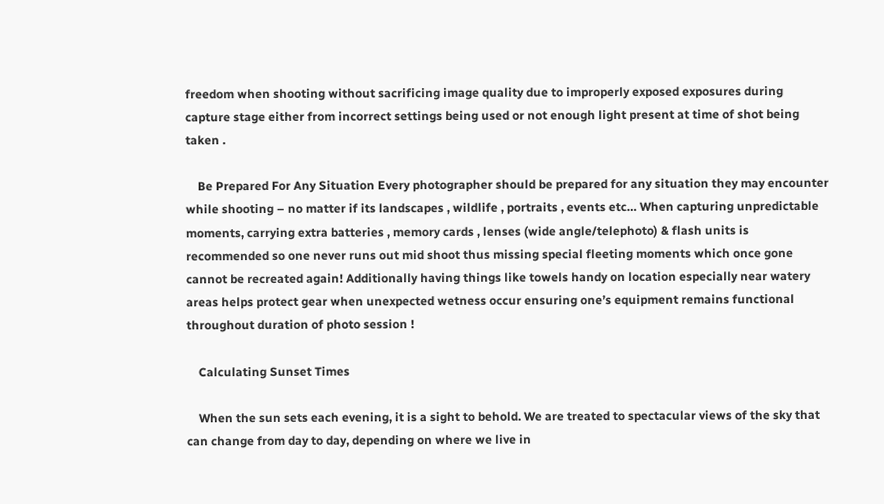freedom when shooting without sacrificing image quality due to improperly exposed exposures during capture stage either from incorrect settings being used or not enough light present at time of shot being taken .

    Be Prepared For Any Situation Every photographer should be prepared for any situation they may encounter while shooting – no matter if its landscapes , wildlife , portraits , events etc… When capturing unpredictable moments, carrying extra batteries , memory cards , lenses (wide angle/telephoto) & flash units is recommended so one never runs out mid shoot thus missing special fleeting moments which once gone cannot be recreated again! Additionally having things like towels handy on location especially near watery areas helps protect gear when unexpected wetness occur ensuring one’s equipment remains functional throughout duration of photo session !

    Calculating Sunset Times

    When the sun sets each evening, it is a sight to behold. We are treated to spectacular views of the sky that can change from day to day, depending on where we live in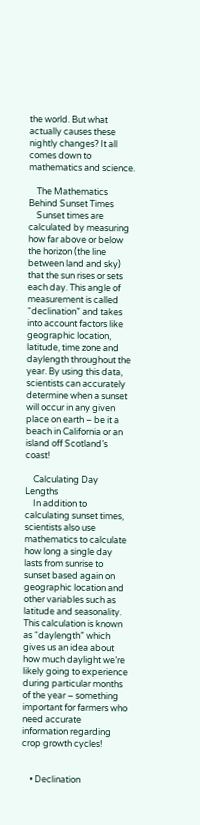the world. But what actually causes these nightly changes? It all comes down to mathematics and science.

    The Mathematics Behind Sunset Times
    Sunset times are calculated by measuring how far above or below the horizon (the line between land and sky) that the sun rises or sets each day. This angle of measurement is called “declination” and takes into account factors like geographic location, latitude, time zone and daylength throughout the year. By using this data, scientists can accurately determine when a sunset will occur in any given place on earth – be it a beach in California or an island off Scotland’s coast!

    Calculating Day Lengths
    In addition to calculating sunset times, scientists also use mathematics to calculate how long a single day lasts from sunrise to sunset based again on geographic location and other variables such as latitude and seasonality. This calculation is known as “daylength” which gives us an idea about how much daylight we’re likely going to experience during particular months of the year – something important for farmers who need accurate information regarding crop growth cycles!


    • Declination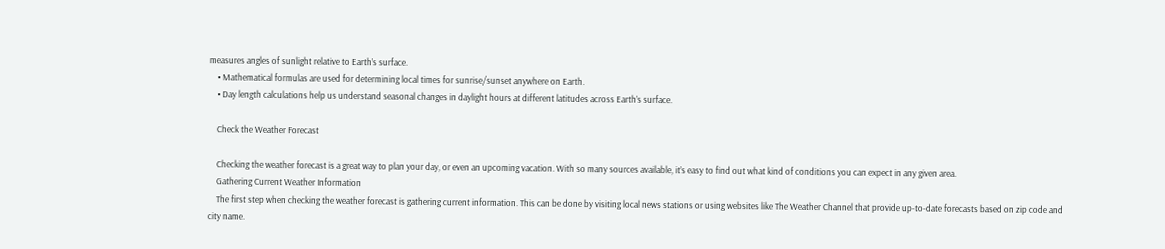measures angles of sunlight relative to Earth’s surface.
    • Mathematical formulas are used for determining local times for sunrise/sunset anywhere on Earth.
    • Day length calculations help us understand seasonal changes in daylight hours at different latitudes across Earth’s surface.

    Check the Weather Forecast

    Checking the weather forecast is a great way to plan your day, or even an upcoming vacation. With so many sources available, it’s easy to find out what kind of conditions you can expect in any given area.
    Gathering Current Weather Information
    The first step when checking the weather forecast is gathering current information. This can be done by visiting local news stations or using websites like The Weather Channel that provide up-to-date forecasts based on zip code and city name.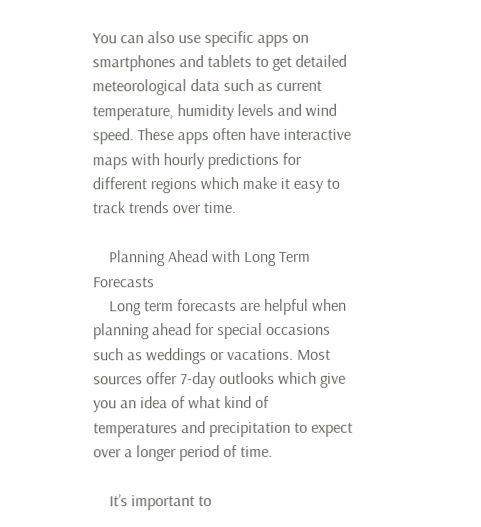You can also use specific apps on smartphones and tablets to get detailed meteorological data such as current temperature, humidity levels and wind speed. These apps often have interactive maps with hourly predictions for different regions which make it easy to track trends over time.

    Planning Ahead with Long Term Forecasts
    Long term forecasts are helpful when planning ahead for special occasions such as weddings or vacations. Most sources offer 7-day outlooks which give you an idea of what kind of temperatures and precipitation to expect over a longer period of time.

    It’s important to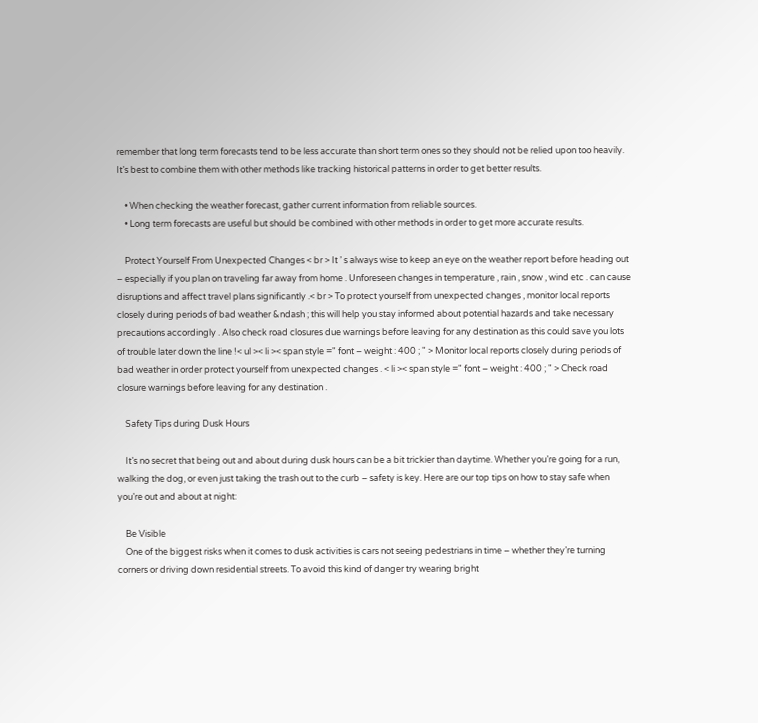remember that long term forecasts tend to be less accurate than short term ones so they should not be relied upon too heavily. It’s best to combine them with other methods like tracking historical patterns in order to get better results.

    • When checking the weather forecast, gather current information from reliable sources.
    • Long term forecasts are useful but should be combined with other methods in order to get more accurate results.

    Protect Yourself From Unexpected Changes < br > It ’ s always wise to keep an eye on the weather report before heading out – especially if you plan on traveling far away from home . Unforeseen changes in temperature , rain , snow , wind etc . can cause disruptions and affect travel plans significantly .< br > To protect yourself from unexpected changes , monitor local reports closely during periods of bad weather &ndash ; this will help you stay informed about potential hazards and take necessary precautions accordingly . Also check road closures due warnings before leaving for any destination as this could save you lots of trouble later down the line !< ul >< li >< span style =" font – weight : 400 ; " > Monitor local reports closely during periods of bad weather in order protect yourself from unexpected changes . < li >< span style =" font – weight : 400 ; " > Check road closure warnings before leaving for any destination .

    Safety Tips during Dusk Hours

    It’s no secret that being out and about during dusk hours can be a bit trickier than daytime. Whether you’re going for a run, walking the dog, or even just taking the trash out to the curb – safety is key. Here are our top tips on how to stay safe when you’re out and about at night:

    Be Visible
    One of the biggest risks when it comes to dusk activities is cars not seeing pedestrians in time – whether they’re turning corners or driving down residential streets. To avoid this kind of danger try wearing bright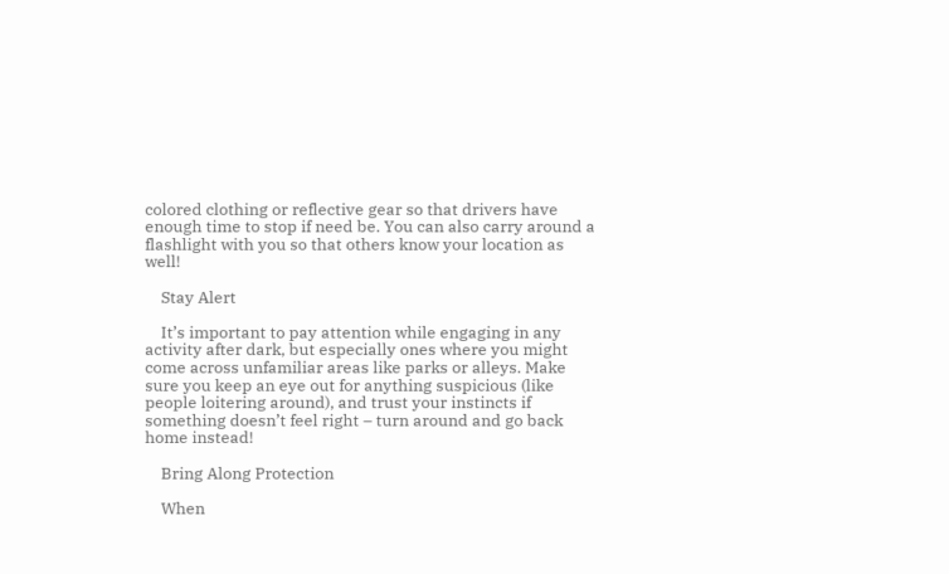colored clothing or reflective gear so that drivers have enough time to stop if need be. You can also carry around a flashlight with you so that others know your location as well!

    Stay Alert

    It’s important to pay attention while engaging in any activity after dark, but especially ones where you might come across unfamiliar areas like parks or alleys. Make sure you keep an eye out for anything suspicious (like people loitering around), and trust your instincts if something doesn’t feel right – turn around and go back home instead!

    Bring Along Protection

    When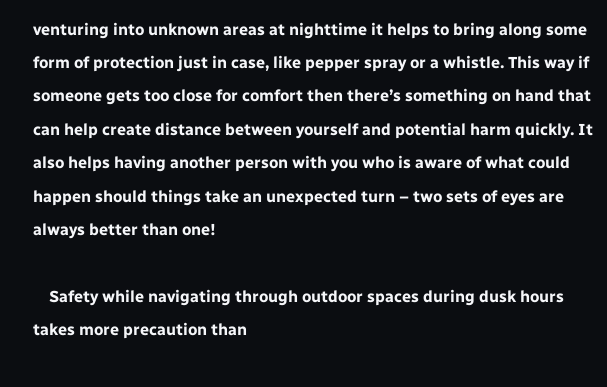venturing into unknown areas at nighttime it helps to bring along some form of protection just in case, like pepper spray or a whistle. This way if someone gets too close for comfort then there’s something on hand that can help create distance between yourself and potential harm quickly. It also helps having another person with you who is aware of what could happen should things take an unexpected turn – two sets of eyes are always better than one!

    Safety while navigating through outdoor spaces during dusk hours takes more precaution than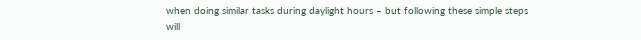when doing similar tasks during daylight hours – but following these simple steps will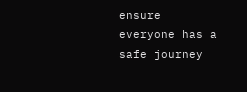ensure everyone has a safe journey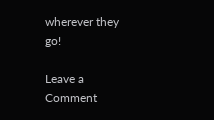wherever they go!

Leave a Comment